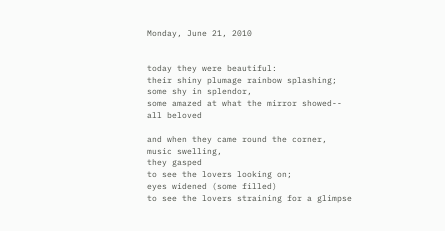Monday, June 21, 2010


today they were beautiful:
their shiny plumage rainbow splashing;
some shy in splendor,
some amazed at what the mirror showed--
all beloved

and when they came round the corner,
music swelling,
they gasped
to see the lovers looking on;
eyes widened (some filled)
to see the lovers straining for a glimpse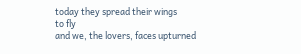today they spread their wings
to fly
and we, the lovers, faces upturned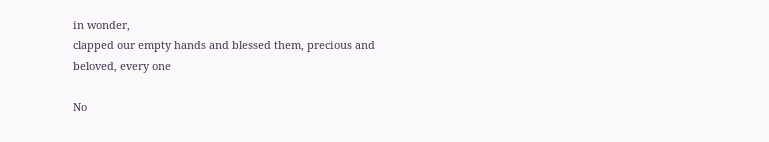in wonder,
clapped our empty hands and blessed them, precious and beloved, every one

No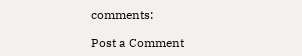comments:

Post a Comment